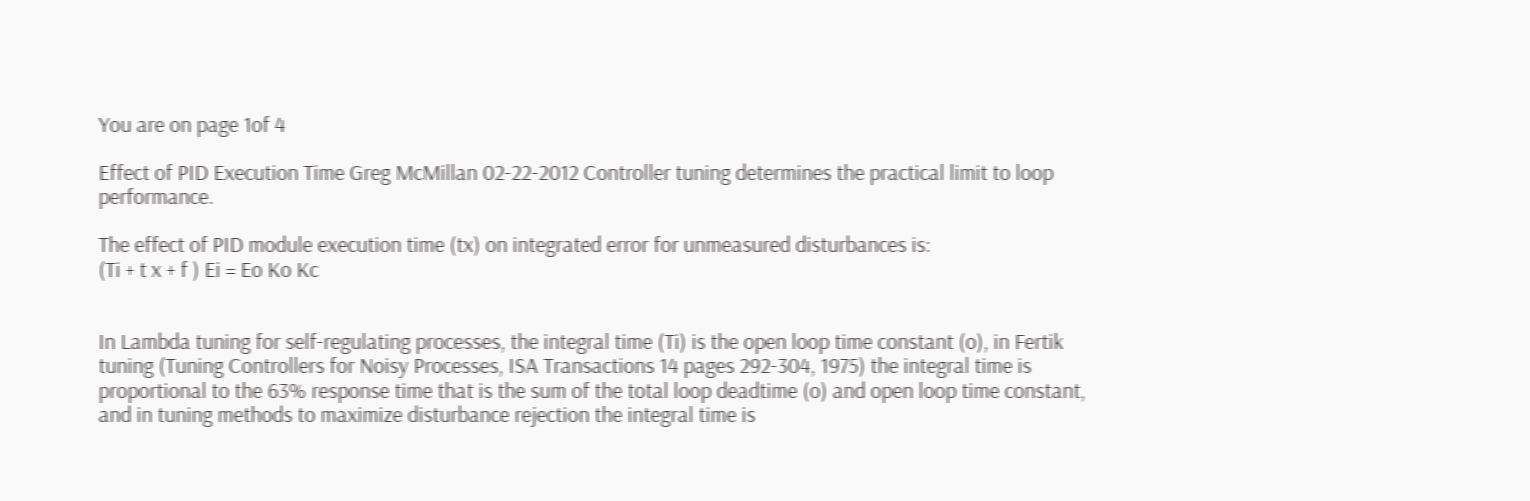You are on page 1of 4

Effect of PID Execution Time Greg McMillan 02-22-2012 Controller tuning determines the practical limit to loop performance.

The effect of PID module execution time (tx) on integrated error for unmeasured disturbances is:
(Ti + t x + f ) Ei = Eo Ko Kc


In Lambda tuning for self-regulating processes, the integral time (Ti) is the open loop time constant (o), in Fertik tuning (Tuning Controllers for Noisy Processes, ISA Transactions 14 pages 292-304, 1975) the integral time is proportional to the 63% response time that is the sum of the total loop deadtime (o) and open loop time constant, and in tuning methods to maximize disturbance rejection the integral time is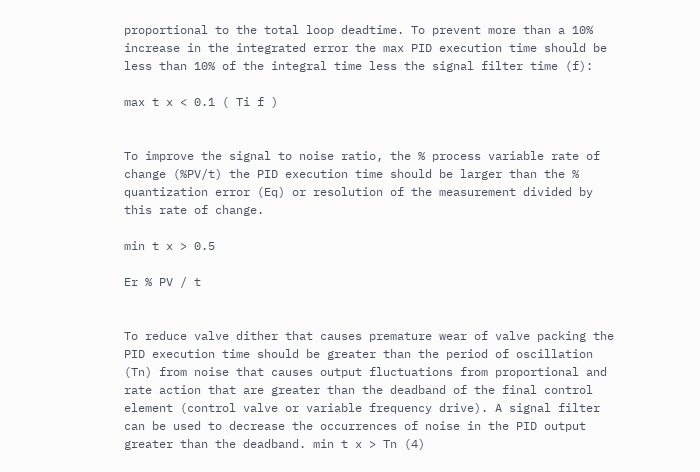proportional to the total loop deadtime. To prevent more than a 10% increase in the integrated error the max PID execution time should be less than 10% of the integral time less the signal filter time (f):

max t x < 0.1 ( Ti f )


To improve the signal to noise ratio, the % process variable rate of change (%PV/t) the PID execution time should be larger than the % quantization error (Eq) or resolution of the measurement divided by this rate of change.

min t x > 0.5

Er % PV / t


To reduce valve dither that causes premature wear of valve packing the PID execution time should be greater than the period of oscillation (Tn) from noise that causes output fluctuations from proportional and rate action that are greater than the deadband of the final control element (control valve or variable frequency drive). A signal filter can be used to decrease the occurrences of noise in the PID output greater than the deadband. min t x > Tn (4)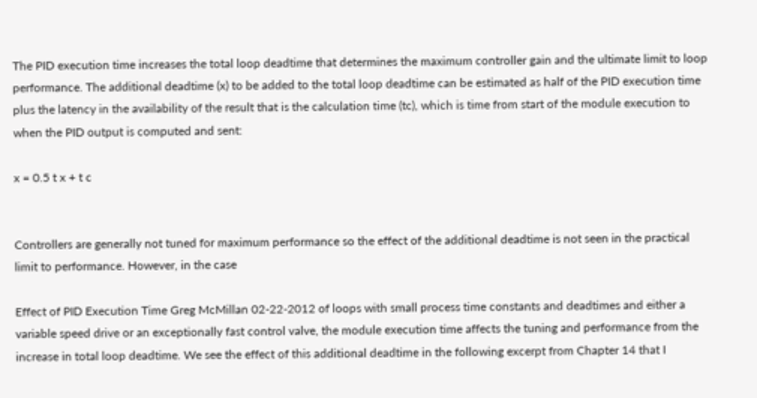The PID execution time increases the total loop deadtime that determines the maximum controller gain and the ultimate limit to loop performance. The additional deadtime (x) to be added to the total loop deadtime can be estimated as half of the PID execution time plus the latency in the availability of the result that is the calculation time (tc), which is time from start of the module execution to when the PID output is computed and sent:

x = 0.5 t x + t c


Controllers are generally not tuned for maximum performance so the effect of the additional deadtime is not seen in the practical limit to performance. However, in the case

Effect of PID Execution Time Greg McMillan 02-22-2012 of loops with small process time constants and deadtimes and either a variable speed drive or an exceptionally fast control valve, the module execution time affects the tuning and performance from the increase in total loop deadtime. We see the effect of this additional deadtime in the following excerpt from Chapter 14 that I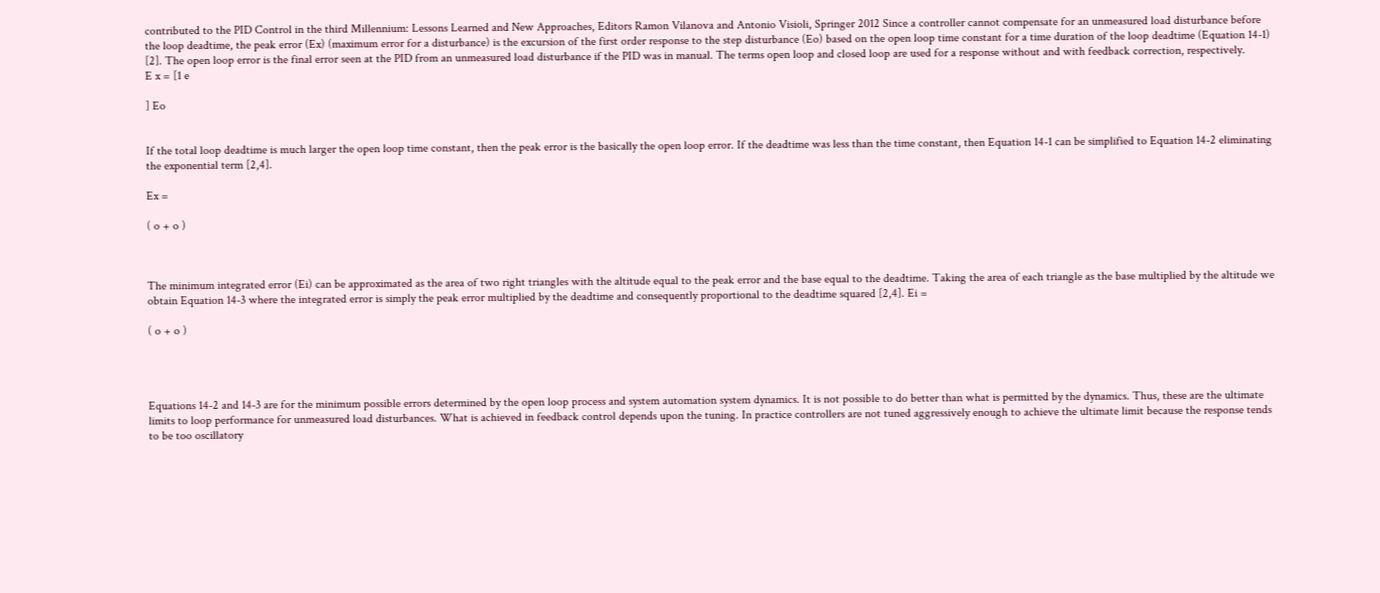contributed to the PID Control in the third Millennium: Lessons Learned and New Approaches, Editors Ramon Vilanova and Antonio Visioli, Springer 2012 Since a controller cannot compensate for an unmeasured load disturbance before the loop deadtime, the peak error (Ex) (maximum error for a disturbance) is the excursion of the first order response to the step disturbance (Eo) based on the open loop time constant for a time duration of the loop deadtime (Equation 14-1) [2]. The open loop error is the final error seen at the PID from an unmeasured load disturbance if the PID was in manual. The terms open loop and closed loop are used for a response without and with feedback correction, respectively.
E x = [1 e

] Eo


If the total loop deadtime is much larger the open loop time constant, then the peak error is the basically the open loop error. If the deadtime was less than the time constant, then Equation 14-1 can be simplified to Equation 14-2 eliminating the exponential term [2,4].

Ex =

( o + o )



The minimum integrated error (Ei) can be approximated as the area of two right triangles with the altitude equal to the peak error and the base equal to the deadtime. Taking the area of each triangle as the base multiplied by the altitude we obtain Equation 14-3 where the integrated error is simply the peak error multiplied by the deadtime and consequently proportional to the deadtime squared [2,4]. Ei =

( o + o )




Equations 14-2 and 14-3 are for the minimum possible errors determined by the open loop process and system automation system dynamics. It is not possible to do better than what is permitted by the dynamics. Thus, these are the ultimate limits to loop performance for unmeasured load disturbances. What is achieved in feedback control depends upon the tuning. In practice controllers are not tuned aggressively enough to achieve the ultimate limit because the response tends to be too oscillatory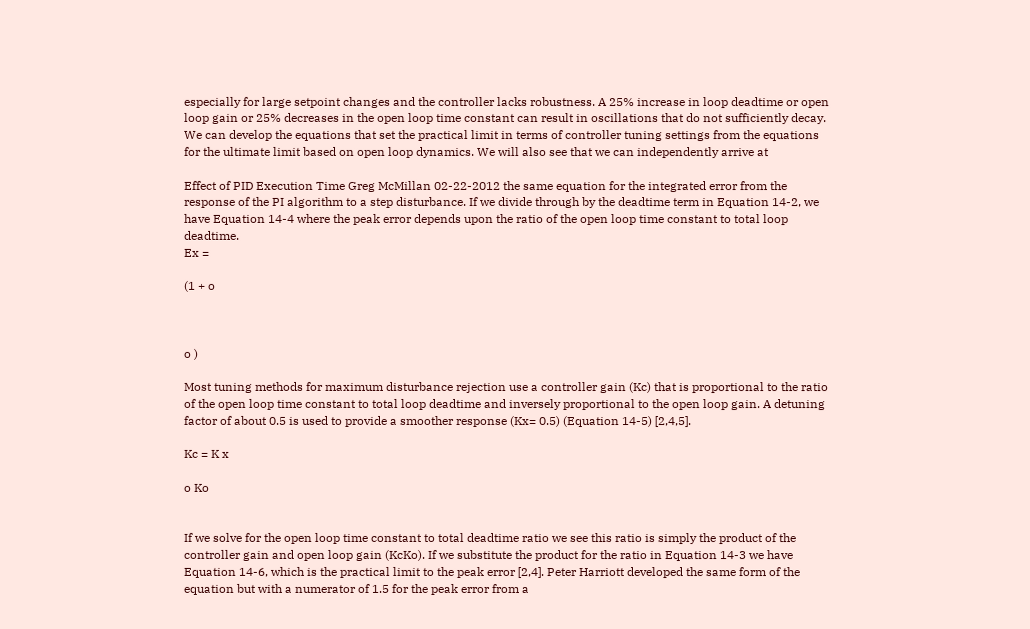especially for large setpoint changes and the controller lacks robustness. A 25% increase in loop deadtime or open loop gain or 25% decreases in the open loop time constant can result in oscillations that do not sufficiently decay. We can develop the equations that set the practical limit in terms of controller tuning settings from the equations for the ultimate limit based on open loop dynamics. We will also see that we can independently arrive at

Effect of PID Execution Time Greg McMillan 02-22-2012 the same equation for the integrated error from the response of the PI algorithm to a step disturbance. If we divide through by the deadtime term in Equation 14-2, we have Equation 14-4 where the peak error depends upon the ratio of the open loop time constant to total loop deadtime.
Ex =

(1 + o



o )

Most tuning methods for maximum disturbance rejection use a controller gain (Kc) that is proportional to the ratio of the open loop time constant to total loop deadtime and inversely proportional to the open loop gain. A detuning factor of about 0.5 is used to provide a smoother response (Kx= 0.5) (Equation 14-5) [2,4,5].

Kc = K x

o Ko


If we solve for the open loop time constant to total deadtime ratio we see this ratio is simply the product of the controller gain and open loop gain (KcKo). If we substitute the product for the ratio in Equation 14-3 we have Equation 14-6, which is the practical limit to the peak error [2,4]. Peter Harriott developed the same form of the equation but with a numerator of 1.5 for the peak error from a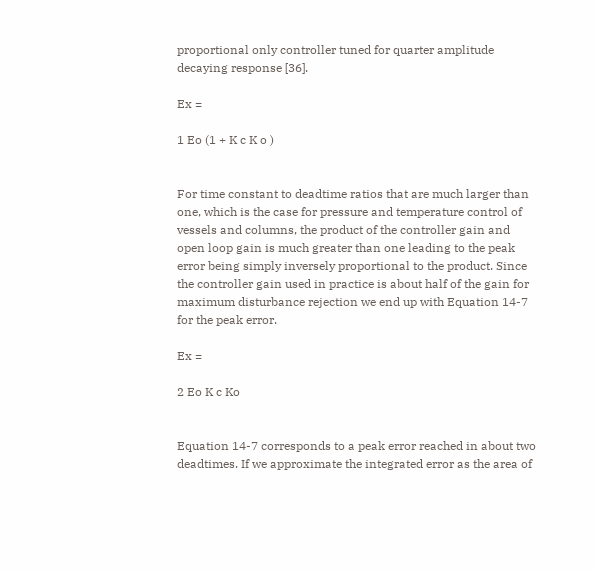proportional only controller tuned for quarter amplitude decaying response [36].

Ex =

1 Eo (1 + K c K o )


For time constant to deadtime ratios that are much larger than one, which is the case for pressure and temperature control of vessels and columns, the product of the controller gain and open loop gain is much greater than one leading to the peak error being simply inversely proportional to the product. Since the controller gain used in practice is about half of the gain for maximum disturbance rejection we end up with Equation 14-7 for the peak error.

Ex =

2 Eo K c Ko


Equation 14-7 corresponds to a peak error reached in about two deadtimes. If we approximate the integrated error as the area of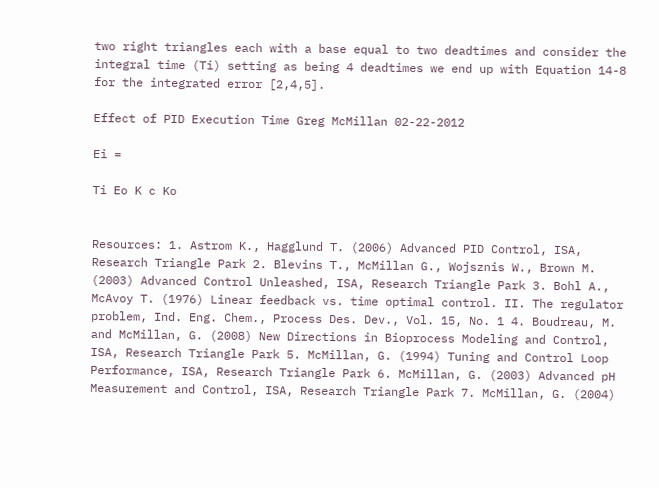two right triangles each with a base equal to two deadtimes and consider the integral time (Ti) setting as being 4 deadtimes we end up with Equation 14-8 for the integrated error [2,4,5].

Effect of PID Execution Time Greg McMillan 02-22-2012

Ei =

Ti Eo K c Ko


Resources: 1. Astrom K., Hagglund T. (2006) Advanced PID Control, ISA, Research Triangle Park 2. Blevins T., McMillan G., Wojsznis W., Brown M. (2003) Advanced Control Unleashed, ISA, Research Triangle Park 3. Bohl A., McAvoy T. (1976) Linear feedback vs. time optimal control. II. The regulator problem, Ind. Eng. Chem., Process Des. Dev., Vol. 15, No. 1 4. Boudreau, M. and McMillan, G. (2008) New Directions in Bioprocess Modeling and Control, ISA, Research Triangle Park 5. McMillan, G. (1994) Tuning and Control Loop Performance, ISA, Research Triangle Park 6. McMillan, G. (2003) Advanced pH Measurement and Control, ISA, Research Triangle Park 7. McMillan, G. (2004)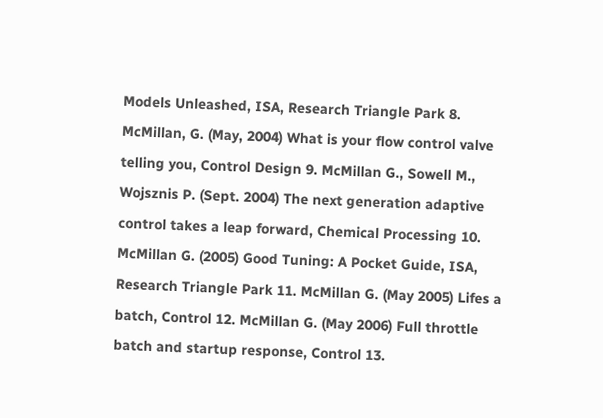Models Unleashed, ISA, Research Triangle Park 8. McMillan, G. (May, 2004) What is your flow control valve telling you, Control Design 9. McMillan G., Sowell M., Wojsznis P. (Sept. 2004) The next generation adaptive control takes a leap forward, Chemical Processing 10. McMillan G. (2005) Good Tuning: A Pocket Guide, ISA, Research Triangle Park 11. McMillan G. (May 2005) Lifes a batch, Control 12. McMillan G. (May 2006) Full throttle batch and startup response, Control 13.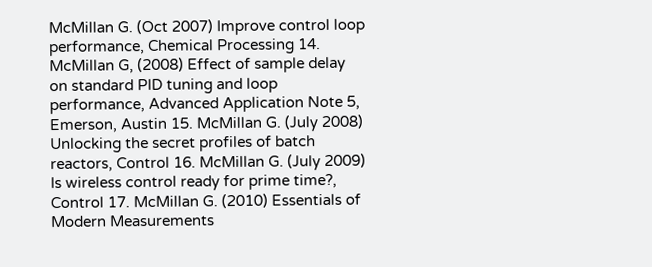McMillan G. (Oct 2007) Improve control loop performance, Chemical Processing 14. McMillan G, (2008) Effect of sample delay on standard PID tuning and loop performance, Advanced Application Note 5, Emerson, Austin 15. McMillan G. (July 2008) Unlocking the secret profiles of batch reactors, Control 16. McMillan G. (July 2009) Is wireless control ready for prime time?, Control 17. McMillan G. (2010) Essentials of Modern Measurements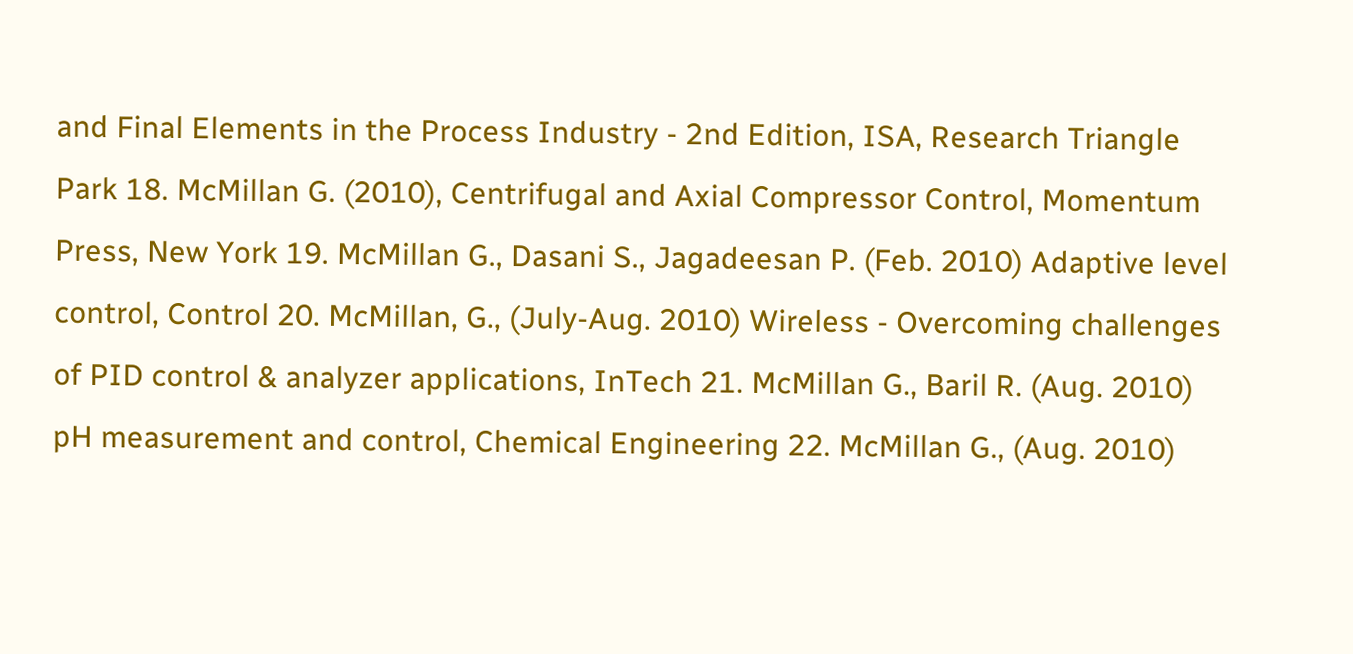and Final Elements in the Process Industry - 2nd Edition, ISA, Research Triangle Park 18. McMillan G. (2010), Centrifugal and Axial Compressor Control, Momentum Press, New York 19. McMillan G., Dasani S., Jagadeesan P. (Feb. 2010) Adaptive level control, Control 20. McMillan, G., (July-Aug. 2010) Wireless - Overcoming challenges of PID control & analyzer applications, InTech 21. McMillan G., Baril R. (Aug. 2010) pH measurement and control, Chemical Engineering 22. McMillan G., (Aug. 2010)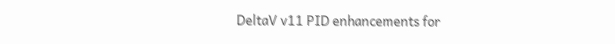DeltaV v11 PID enhancements for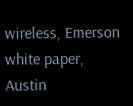wireless, Emerson white paper, Austin